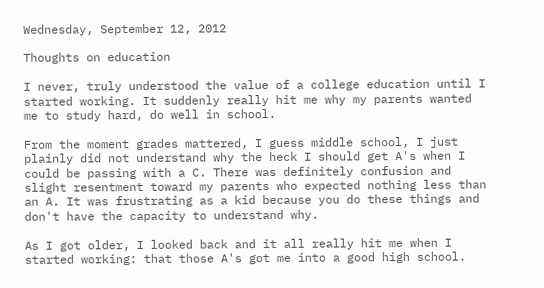Wednesday, September 12, 2012

Thoughts on education

I never, truly understood the value of a college education until I started working. It suddenly really hit me why my parents wanted me to study hard, do well in school.

From the moment grades mattered, I guess middle school, I just plainly did not understand why the heck I should get A's when I could be passing with a C. There was definitely confusion and slight resentment toward my parents who expected nothing less than an A. It was frustrating as a kid because you do these things and don't have the capacity to understand why.

As I got older, I looked back and it all really hit me when I started working: that those A's got me into a good high school.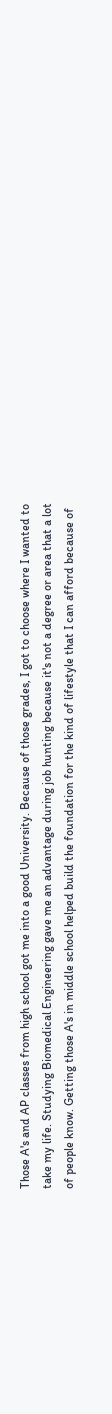Those A's and AP classes from high school got me into a good University. Because of those grades, I got to choose where I wanted to take my life. Studying Biomedical Engineering gave me an advantage during job hunting because it's not a degree or area that a lot of people know. Getting those A's in middle school helped build the foundation for the kind of lifestyle that I can afford because of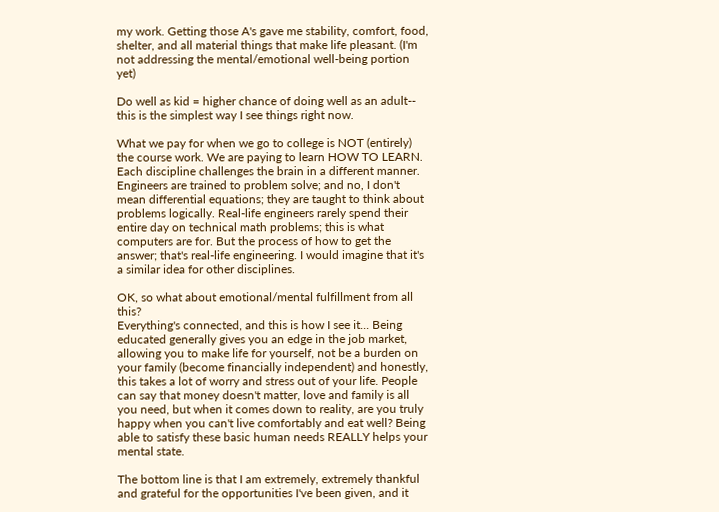my work. Getting those A's gave me stability, comfort, food, shelter, and all material things that make life pleasant. (I'm not addressing the mental/emotional well-being portion yet)

Do well as kid = higher chance of doing well as an adult-- this is the simplest way I see things right now.

What we pay for when we go to college is NOT (entirely) the course work. We are paying to learn HOW TO LEARN. Each discipline challenges the brain in a different manner. Engineers are trained to problem solve; and no, I don't mean differential equations; they are taught to think about problems logically. Real-life engineers rarely spend their entire day on technical math problems; this is what computers are for. But the process of how to get the answer; that's real-life engineering. I would imagine that it's a similar idea for other disciplines.

OK, so what about emotional/mental fulfillment from all this?
Everything's connected, and this is how I see it... Being educated generally gives you an edge in the job market, allowing you to make life for yourself, not be a burden on your family (become financially independent) and honestly, this takes a lot of worry and stress out of your life. People can say that money doesn't matter, love and family is all you need, but when it comes down to reality, are you truly happy when you can't live comfortably and eat well? Being able to satisfy these basic human needs REALLY helps your mental state.

The bottom line is that I am extremely, extremely thankful and grateful for the opportunities I've been given, and it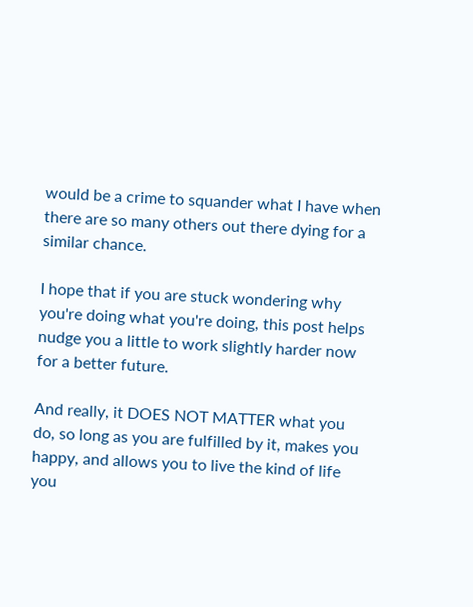would be a crime to squander what I have when there are so many others out there dying for a similar chance.

I hope that if you are stuck wondering why you're doing what you're doing, this post helps nudge you a little to work slightly harder now for a better future.

And really, it DOES NOT MATTER what you do, so long as you are fulfilled by it, makes you happy, and allows you to live the kind of life you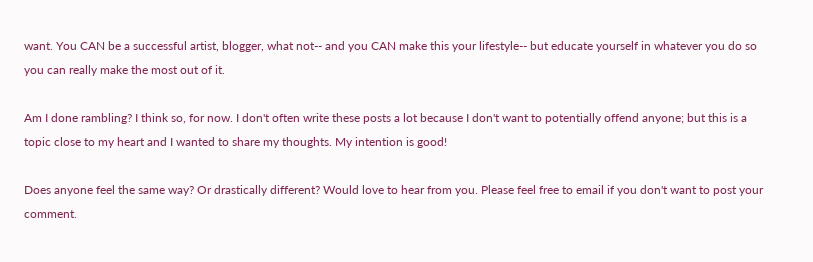want. You CAN be a successful artist, blogger, what not-- and you CAN make this your lifestyle-- but educate yourself in whatever you do so you can really make the most out of it.

Am I done rambling? I think so, for now. I don't often write these posts a lot because I don't want to potentially offend anyone; but this is a topic close to my heart and I wanted to share my thoughts. My intention is good!

Does anyone feel the same way? Or drastically different? Would love to hear from you. Please feel free to email if you don't want to post your comment.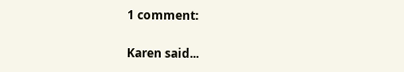1 comment:

Karen said...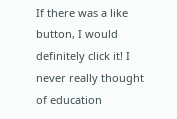If there was a like button, I would definitely click it! I never really thought of education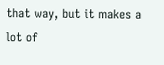that way, but it makes a lot of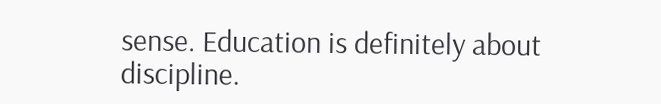sense. Education is definitely about discipline.